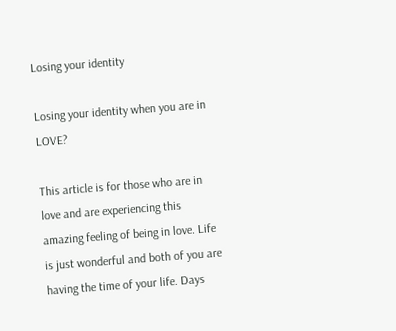Losing your identity

Losing your identity when you are in LOVE?

This article is for those who are in love and are experiencing this amazing feeling of being in love. Life is just wonderful and both of you are having the time of your life. Days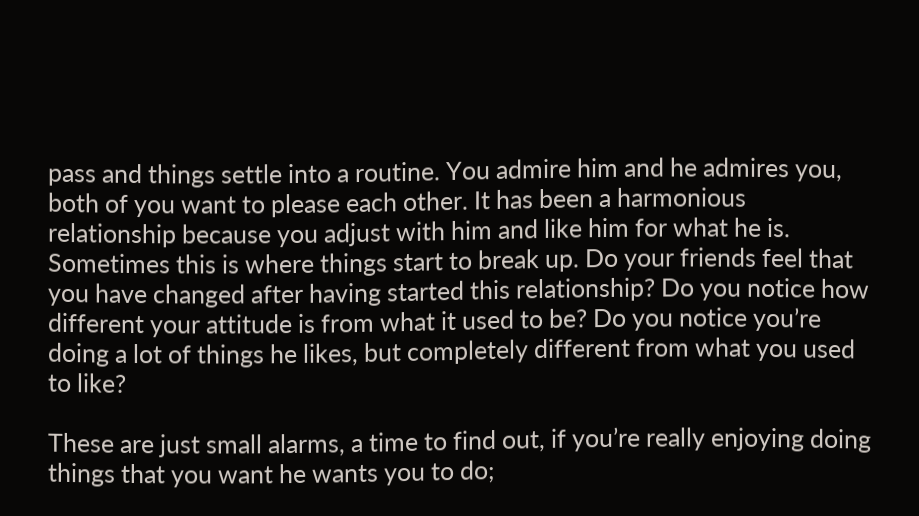pass and things settle into a routine. You admire him and he admires you, both of you want to please each other. It has been a harmonious relationship because you adjust with him and like him for what he is. Sometimes this is where things start to break up. Do your friends feel that you have changed after having started this relationship? Do you notice how different your attitude is from what it used to be? Do you notice you’re doing a lot of things he likes, but completely different from what you used to like?

These are just small alarms, a time to find out, if you’re really enjoying doing things that you want he wants you to do;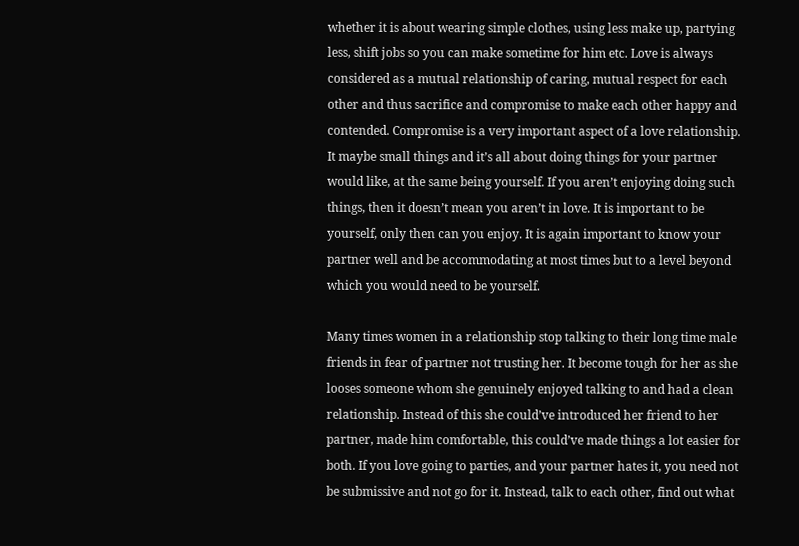whether it is about wearing simple clothes, using less make up, partying less, shift jobs so you can make sometime for him etc. Love is always considered as a mutual relationship of caring, mutual respect for each other and thus sacrifice and compromise to make each other happy and contended. Compromise is a very important aspect of a love relationship. It maybe small things and it’s all about doing things for your partner would like, at the same being yourself. If you aren’t enjoying doing such things, then it doesn’t mean you aren’t in love. It is important to be yourself, only then can you enjoy. It is again important to know your partner well and be accommodating at most times but to a level beyond which you would need to be yourself.

Many times women in a relationship stop talking to their long time male friends in fear of partner not trusting her. It become tough for her as she looses someone whom she genuinely enjoyed talking to and had a clean relationship. Instead of this she could’ve introduced her friend to her partner, made him comfortable, this could’ve made things a lot easier for both. If you love going to parties, and your partner hates it, you need not be submissive and not go for it. Instead, talk to each other, find out what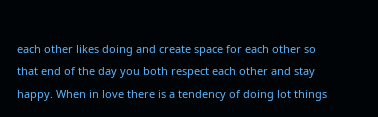each other likes doing and create space for each other so that end of the day you both respect each other and stay happy. When in love there is a tendency of doing lot things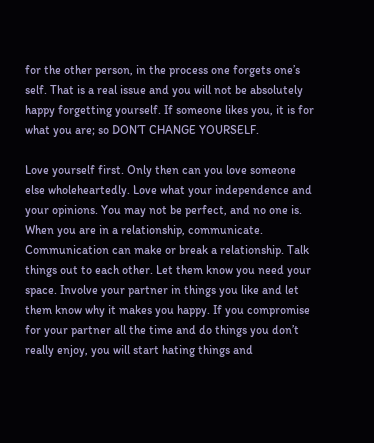for the other person, in the process one forgets one’s self. That is a real issue and you will not be absolutely happy forgetting yourself. If someone likes you, it is for what you are; so DON’T CHANGE YOURSELF.

Love yourself first. Only then can you love someone else wholeheartedly. Love what your independence and your opinions. You may not be perfect, and no one is. When you are in a relationship, communicate. Communication can make or break a relationship. Talk things out to each other. Let them know you need your space. Involve your partner in things you like and let them know why it makes you happy. If you compromise for your partner all the time and do things you don’t really enjoy, you will start hating things and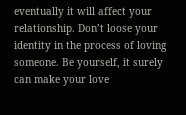eventually it will affect your relationship. Don’t loose your identity in the process of loving someone. Be yourself, it surely can make your love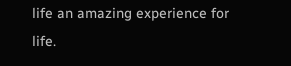life an amazing experience for life.